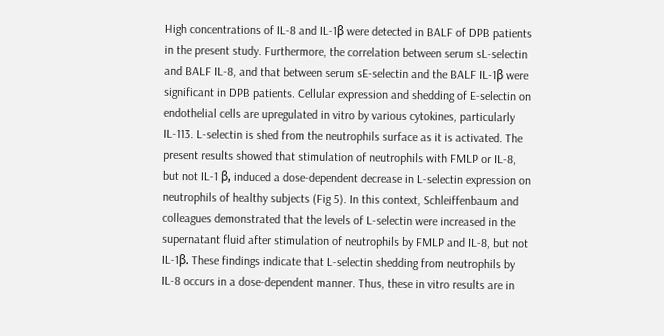High concentrations of IL-8 and IL-1β were detected in BALF of DPB patients in the present study. Furthermore, the correlation between serum sL-selectin and BALF IL-8, and that between serum sE-selectin and the BALF IL-1β were significant in DPB patients. Cellular expression and shedding of E-selectin on endothelial cells are upregulated in vitro by various cytokines, particularly IL-113. L-selectin is shed from the neutrophils surface as it is activated. The present results showed that stimulation of neutrophils with FMLP or IL-8, but not IL-1 β, induced a dose-dependent decrease in L-selectin expression on neutrophils of healthy subjects (Fig 5). In this context, Schleiffenbaum and colleagues demonstrated that the levels of L-selectin were increased in the supernatant fluid after stimulation of neutrophils by FMLP and IL-8, but not IL-1β. These findings indicate that L-selectin shedding from neutrophils by IL-8 occurs in a dose-dependent manner. Thus, these in vitro results are in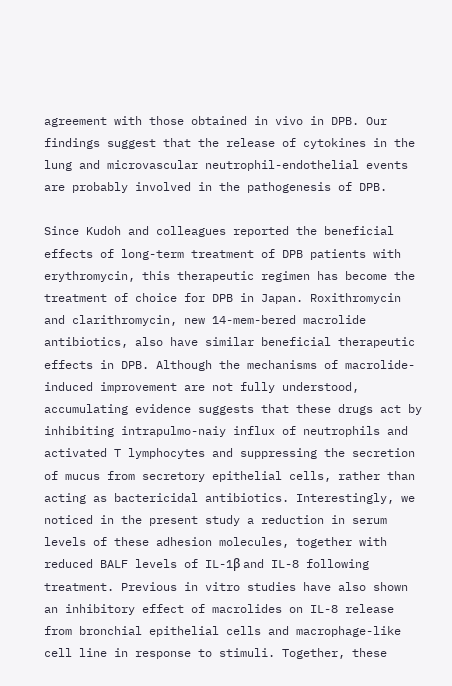agreement with those obtained in vivo in DPB. Our findings suggest that the release of cytokines in the lung and microvascular neutrophil-endothelial events are probably involved in the pathogenesis of DPB.

Since Kudoh and colleagues reported the beneficial effects of long-term treatment of DPB patients with erythromycin, this therapeutic regimen has become the treatment of choice for DPB in Japan. Roxithromycin and clarithromycin, new 14-mem-bered macrolide antibiotics, also have similar beneficial therapeutic effects in DPB. Although the mechanisms of macrolide-induced improvement are not fully understood, accumulating evidence suggests that these drugs act by inhibiting intrapulmo-naiy influx of neutrophils and activated T lymphocytes and suppressing the secretion of mucus from secretory epithelial cells, rather than acting as bactericidal antibiotics. Interestingly, we noticed in the present study a reduction in serum levels of these adhesion molecules, together with reduced BALF levels of IL-1β and IL-8 following treatment. Previous in vitro studies have also shown an inhibitory effect of macrolides on IL-8 release from bronchial epithelial cells and macrophage-like cell line in response to stimuli. Together, these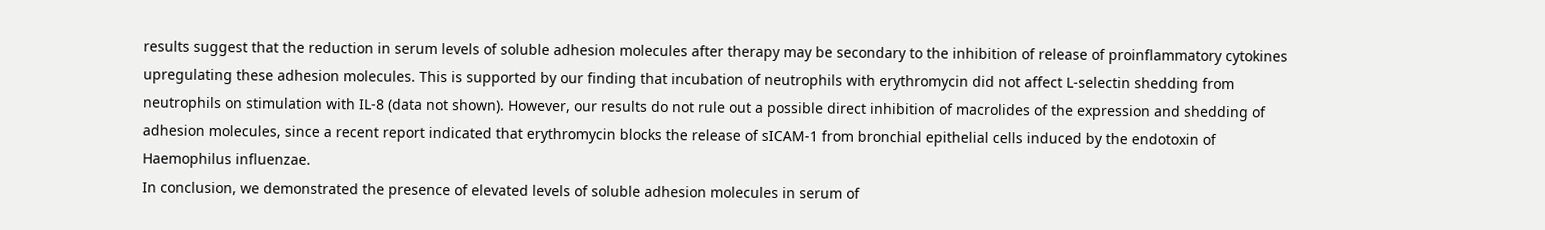results suggest that the reduction in serum levels of soluble adhesion molecules after therapy may be secondary to the inhibition of release of proinflammatory cytokines upregulating these adhesion molecules. This is supported by our finding that incubation of neutrophils with erythromycin did not affect L-selectin shedding from neutrophils on stimulation with IL-8 (data not shown). However, our results do not rule out a possible direct inhibition of macrolides of the expression and shedding of adhesion molecules, since a recent report indicated that erythromycin blocks the release of sICAM-1 from bronchial epithelial cells induced by the endotoxin of Haemophilus influenzae.
In conclusion, we demonstrated the presence of elevated levels of soluble adhesion molecules in serum of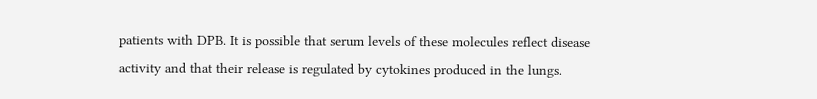patients with DPB. It is possible that serum levels of these molecules reflect disease activity and that their release is regulated by cytokines produced in the lungs.